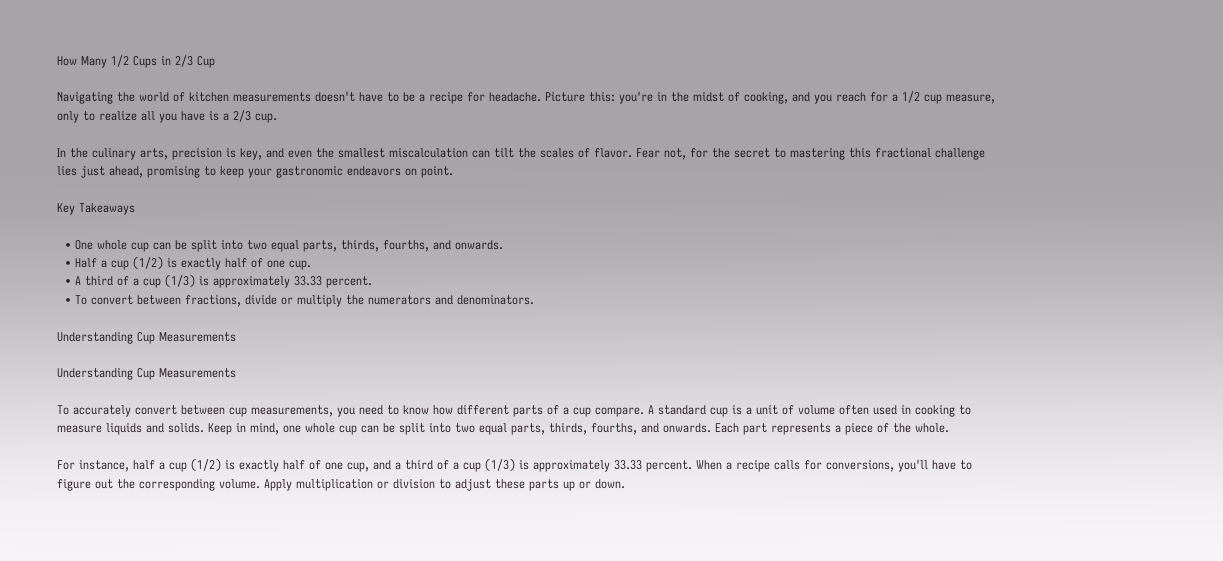How Many 1/2 Cups in 2/3 Cup

Navigating the world of kitchen measurements doesn't have to be a recipe for headache. Picture this: you're in the midst of cooking, and you reach for a 1/2 cup measure, only to realize all you have is a 2/3 cup.

In the culinary arts, precision is key, and even the smallest miscalculation can tilt the scales of flavor. Fear not, for the secret to mastering this fractional challenge lies just ahead, promising to keep your gastronomic endeavors on point.

Key Takeaways

  • One whole cup can be split into two equal parts, thirds, fourths, and onwards.
  • Half a cup (1/2) is exactly half of one cup.
  • A third of a cup (1/3) is approximately 33.33 percent.
  • To convert between fractions, divide or multiply the numerators and denominators.

Understanding Cup Measurements

Understanding Cup Measurements

To accurately convert between cup measurements, you need to know how different parts of a cup compare. A standard cup is a unit of volume often used in cooking to measure liquids and solids. Keep in mind, one whole cup can be split into two equal parts, thirds, fourths, and onwards. Each part represents a piece of the whole.

For instance, half a cup (1/2) is exactly half of one cup, and a third of a cup (1/3) is approximately 33.33 percent. When a recipe calls for conversions, you'll have to figure out the corresponding volume. Apply multiplication or division to adjust these parts up or down.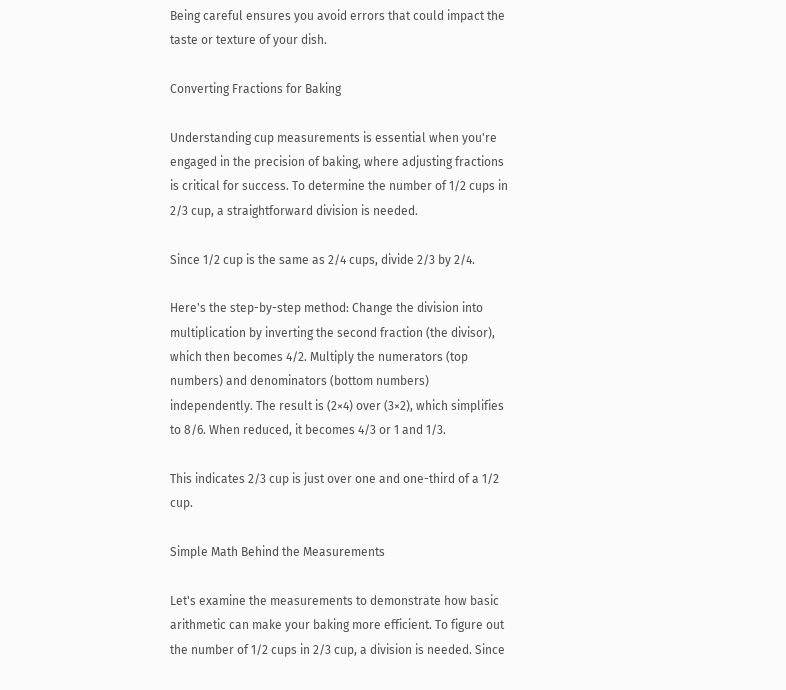Being careful ensures you avoid errors that could impact the taste or texture of your dish.

Converting Fractions for Baking

Understanding cup measurements is essential when you're engaged in the precision of baking, where adjusting fractions is critical for success. To determine the number of 1/2 cups in 2/3 cup, a straightforward division is needed.

Since 1/2 cup is the same as 2/4 cups, divide 2/3 by 2/4.

Here's the step-by-step method: Change the division into multiplication by inverting the second fraction (the divisor), which then becomes 4/2. Multiply the numerators (top numbers) and denominators (bottom numbers) independently. The result is (2×4) over (3×2), which simplifies to 8/6. When reduced, it becomes 4/3 or 1 and 1/3.

This indicates 2/3 cup is just over one and one-third of a 1/2 cup.

Simple Math Behind the Measurements

Let's examine the measurements to demonstrate how basic arithmetic can make your baking more efficient. To figure out the number of 1/2 cups in 2/3 cup, a division is needed. Since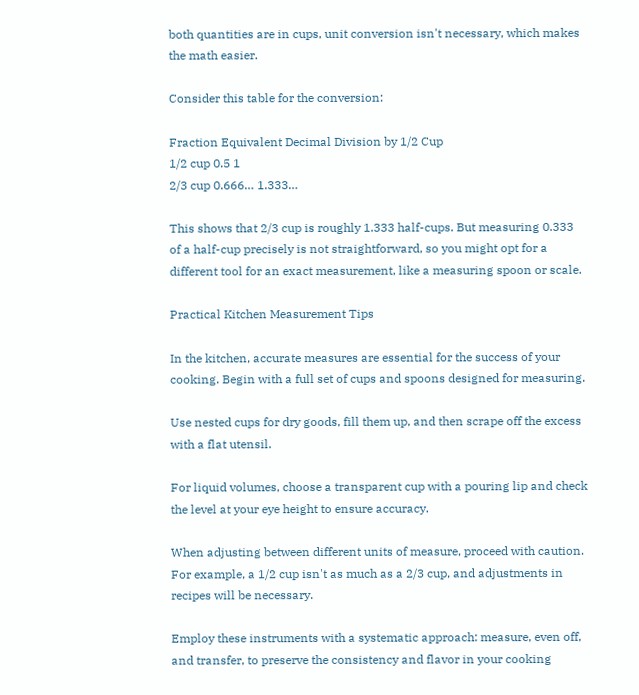both quantities are in cups, unit conversion isn't necessary, which makes the math easier.

Consider this table for the conversion:

Fraction Equivalent Decimal Division by 1/2 Cup
1/2 cup 0.5 1
2/3 cup 0.666… 1.333…

This shows that 2/3 cup is roughly 1.333 half-cups. But measuring 0.333 of a half-cup precisely is not straightforward, so you might opt for a different tool for an exact measurement, like a measuring spoon or scale.

Practical Kitchen Measurement Tips

In the kitchen, accurate measures are essential for the success of your cooking. Begin with a full set of cups and spoons designed for measuring.

Use nested cups for dry goods, fill them up, and then scrape off the excess with a flat utensil.

For liquid volumes, choose a transparent cup with a pouring lip and check the level at your eye height to ensure accuracy.

When adjusting between different units of measure, proceed with caution. For example, a 1/2 cup isn't as much as a 2/3 cup, and adjustments in recipes will be necessary.

Employ these instruments with a systematic approach: measure, even off, and transfer, to preserve the consistency and flavor in your cooking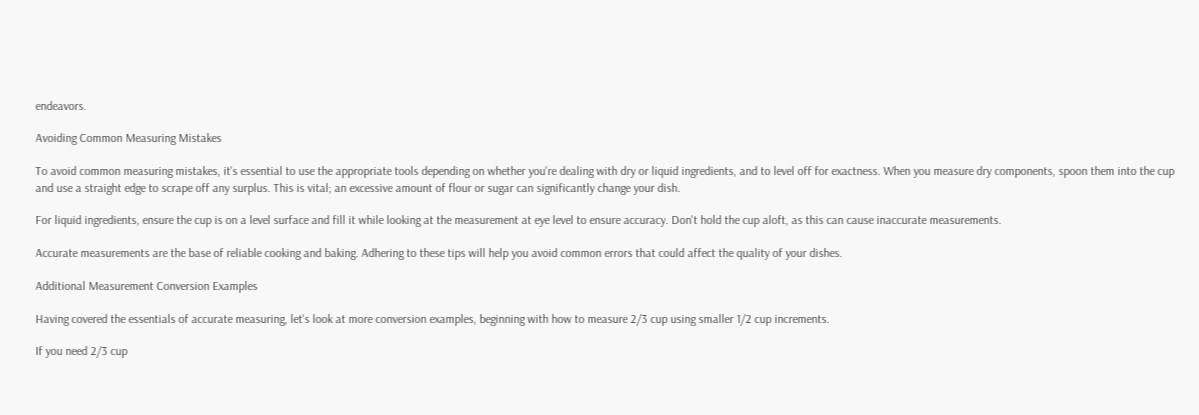endeavors.

Avoiding Common Measuring Mistakes

To avoid common measuring mistakes, it's essential to use the appropriate tools depending on whether you're dealing with dry or liquid ingredients, and to level off for exactness. When you measure dry components, spoon them into the cup and use a straight edge to scrape off any surplus. This is vital; an excessive amount of flour or sugar can significantly change your dish.

For liquid ingredients, ensure the cup is on a level surface and fill it while looking at the measurement at eye level to ensure accuracy. Don't hold the cup aloft, as this can cause inaccurate measurements.

Accurate measurements are the base of reliable cooking and baking. Adhering to these tips will help you avoid common errors that could affect the quality of your dishes.

Additional Measurement Conversion Examples

Having covered the essentials of accurate measuring, let's look at more conversion examples, beginning with how to measure 2/3 cup using smaller 1/2 cup increments.

If you need 2/3 cup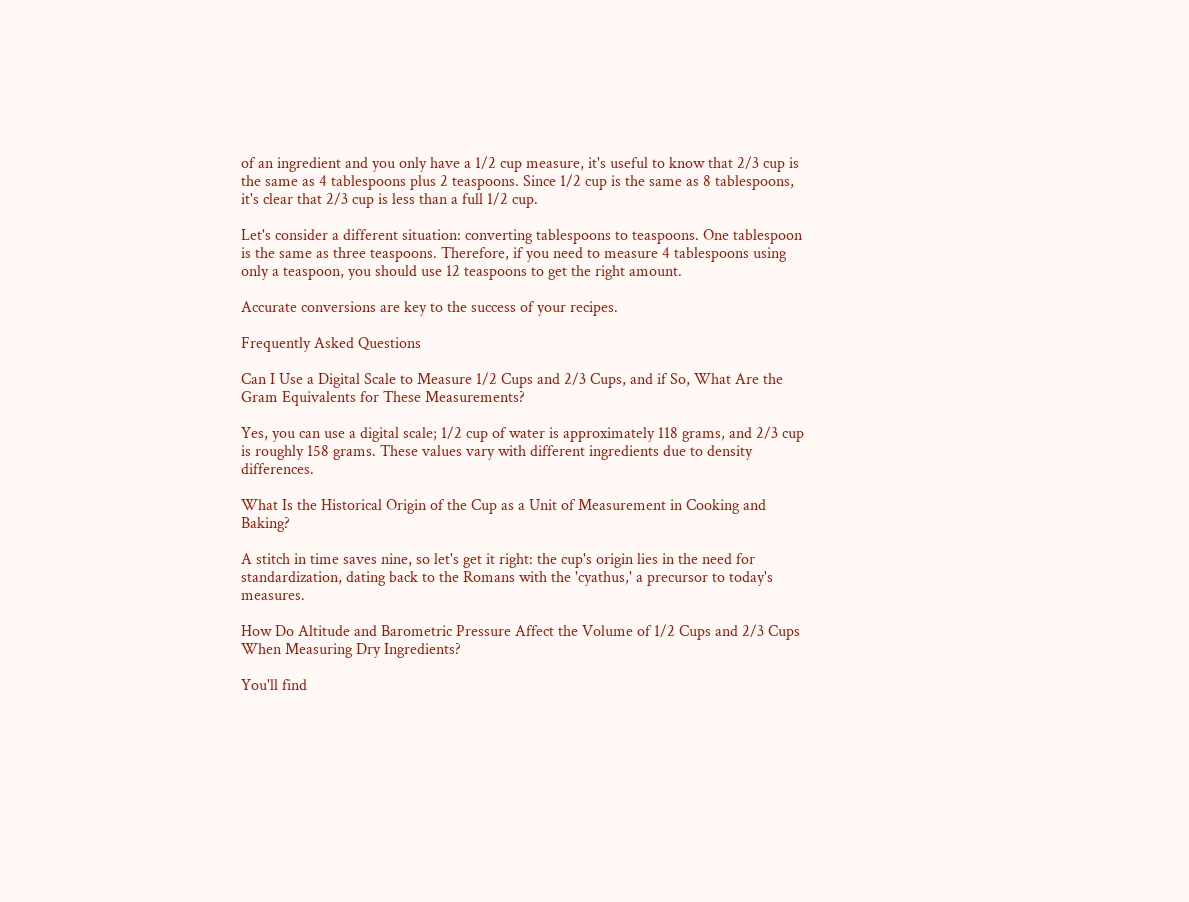of an ingredient and you only have a 1/2 cup measure, it's useful to know that 2/3 cup is the same as 4 tablespoons plus 2 teaspoons. Since 1/2 cup is the same as 8 tablespoons, it's clear that 2/3 cup is less than a full 1/2 cup.

Let's consider a different situation: converting tablespoons to teaspoons. One tablespoon is the same as three teaspoons. Therefore, if you need to measure 4 tablespoons using only a teaspoon, you should use 12 teaspoons to get the right amount.

Accurate conversions are key to the success of your recipes.

Frequently Asked Questions

Can I Use a Digital Scale to Measure 1/2 Cups and 2/3 Cups, and if So, What Are the Gram Equivalents for These Measurements?

Yes, you can use a digital scale; 1/2 cup of water is approximately 118 grams, and 2/3 cup is roughly 158 grams. These values vary with different ingredients due to density differences.

What Is the Historical Origin of the Cup as a Unit of Measurement in Cooking and Baking?

A stitch in time saves nine, so let's get it right: the cup's origin lies in the need for standardization, dating back to the Romans with the 'cyathus,' a precursor to today's measures.

How Do Altitude and Barometric Pressure Affect the Volume of 1/2 Cups and 2/3 Cups When Measuring Dry Ingredients?

You'll find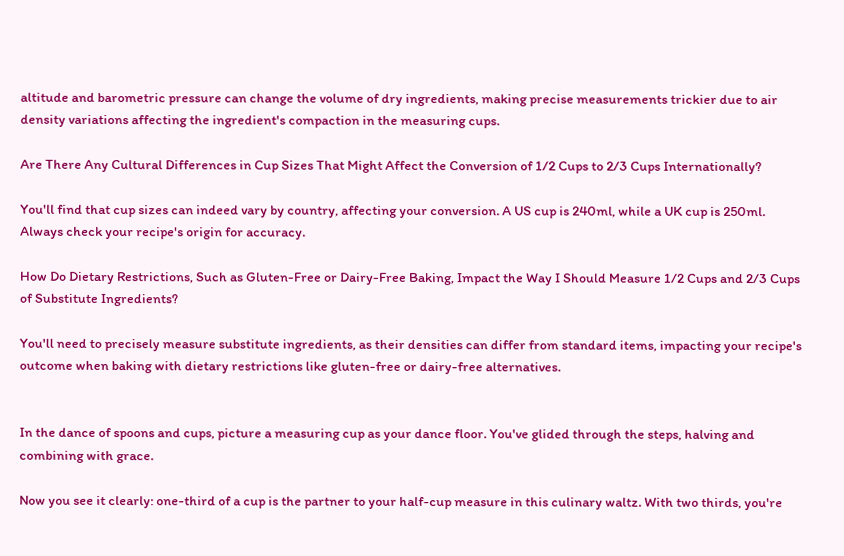altitude and barometric pressure can change the volume of dry ingredients, making precise measurements trickier due to air density variations affecting the ingredient's compaction in the measuring cups.

Are There Any Cultural Differences in Cup Sizes That Might Affect the Conversion of 1/2 Cups to 2/3 Cups Internationally?

You'll find that cup sizes can indeed vary by country, affecting your conversion. A US cup is 240ml, while a UK cup is 250ml. Always check your recipe's origin for accuracy.

How Do Dietary Restrictions, Such as Gluten-Free or Dairy-Free Baking, Impact the Way I Should Measure 1/2 Cups and 2/3 Cups of Substitute Ingredients?

You'll need to precisely measure substitute ingredients, as their densities can differ from standard items, impacting your recipe's outcome when baking with dietary restrictions like gluten-free or dairy-free alternatives.


In the dance of spoons and cups, picture a measuring cup as your dance floor. You've glided through the steps, halving and combining with grace.

Now you see it clearly: one-third of a cup is the partner to your half-cup measure in this culinary waltz. With two thirds, you're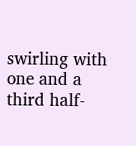swirling with one and a third half-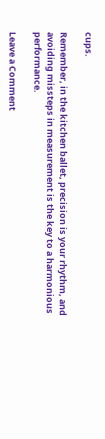cups.

Remember, in the kitchen ballet, precision is your rhythm, and avoiding missteps in measurement is the key to a harmonious performance.

Leave a Comment